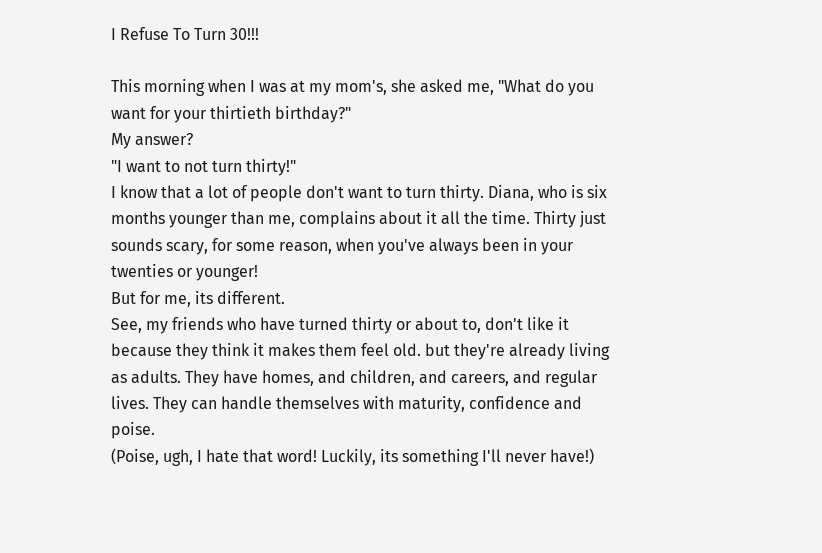I Refuse To Turn 30!!!

This morning when I was at my mom's, she asked me, "What do you want for your thirtieth birthday?"
My answer?
"I want to not turn thirty!"
I know that a lot of people don't want to turn thirty. Diana, who is six months younger than me, complains about it all the time. Thirty just sounds scary, for some reason, when you've always been in your twenties or younger!
But for me, its different.
See, my friends who have turned thirty or about to, don't like it because they think it makes them feel old. but they're already living as adults. They have homes, and children, and careers, and regular lives. They can handle themselves with maturity, confidence and poise.
(Poise, ugh, I hate that word! Luckily, its something I'll never have!)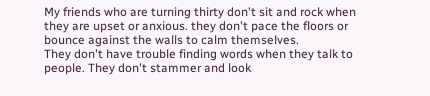My friends who are turning thirty don't sit and rock when they are upset or anxious. they don't pace the floors or bounce against the walls to calm themselves.
They don't have trouble finding words when they talk to people. They don't stammer and look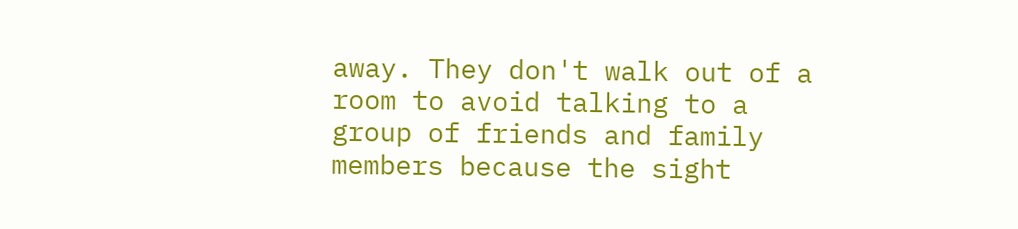away. They don't walk out of a room to avoid talking to a group of friends and family members because the sight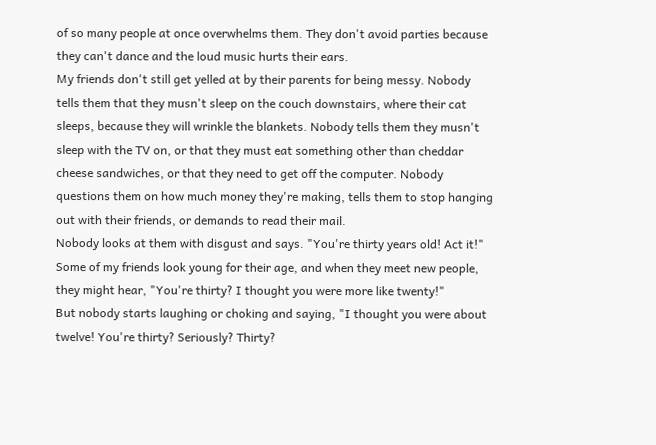of so many people at once overwhelms them. They don't avoid parties because they can't dance and the loud music hurts their ears.
My friends don't still get yelled at by their parents for being messy. Nobody tells them that they musn't sleep on the couch downstairs, where their cat sleeps, because they will wrinkle the blankets. Nobody tells them they musn't sleep with the TV on, or that they must eat something other than cheddar cheese sandwiches, or that they need to get off the computer. Nobody questions them on how much money they're making, tells them to stop hanging out with their friends, or demands to read their mail.
Nobody looks at them with disgust and says. "You're thirty years old! Act it!"
Some of my friends look young for their age, and when they meet new people, they might hear, "You're thirty? I thought you were more like twenty!"
But nobody starts laughing or choking and saying, "I thought you were about twelve! You're thirty? Seriously? Thirty?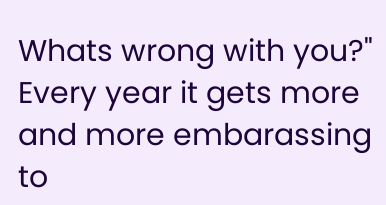Whats wrong with you?"
Every year it gets more and more embarassing to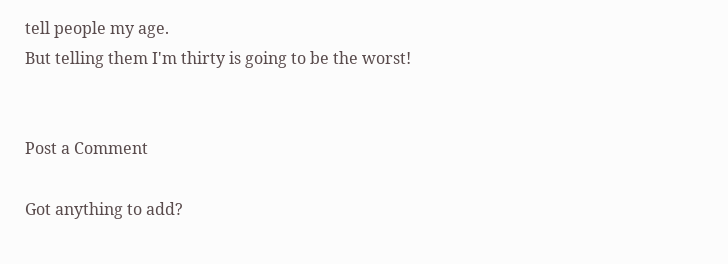tell people my age.
But telling them I'm thirty is going to be the worst!


Post a Comment

Got anything to add?